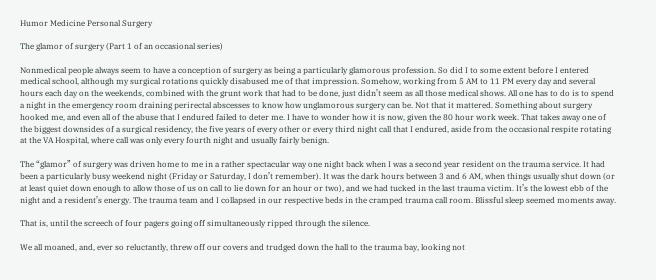Humor Medicine Personal Surgery

The glamor of surgery (Part 1 of an occasional series)

Nonmedical people always seem to have a conception of surgery as being a particularly glamorous profession. So did I to some extent before I entered medical school, although my surgical rotations quickly disabused me of that impression. Somehow, working from 5 AM to 11 PM every day and several hours each day on the weekends, combined with the grunt work that had to be done, just didn’t seem as all those medical shows. All one has to do is to spend a night in the emergency room draining perirectal abscesses to know how unglamorous surgery can be. Not that it mattered. Something about surgery hooked me, and even all of the abuse that I endured failed to deter me. I have to wonder how it is now, given the 80 hour work week. That takes away one of the biggest downsides of a surgical residency, the five years of every other or every third night call that I endured, aside from the occasional respite rotating at the VA Hospital, where call was only every fourth night and usually fairly benign.

The “glamor” of surgery was driven home to me in a rather spectacular way one night back when I was a second year resident on the trauma service. It had been a particularly busy weekend night (Friday or Saturday, I don’t remember). It was the dark hours between 3 and 6 AM, when things usually shut down (or at least quiet down enough to allow those of us on call to lie down for an hour or two), and we had tucked in the last trauma victim. It’s the lowest ebb of the night and a resident’s energy. The trauma team and I collapsed in our respective beds in the cramped trauma call room. Blissful sleep seemed moments away.

That is, until the screech of four pagers going off simultaneously ripped through the silence.

We all moaned, and, ever so reluctantly, threw off our covers and trudged down the hall to the trauma bay, looking not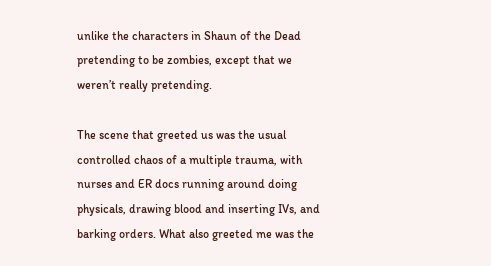unlike the characters in Shaun of the Dead pretending to be zombies, except that we weren’t really pretending.

The scene that greeted us was the usual controlled chaos of a multiple trauma, with nurses and ER docs running around doing physicals, drawing blood and inserting IVs, and barking orders. What also greeted me was the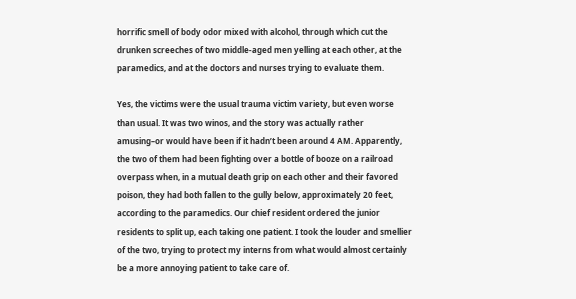horrific smell of body odor mixed with alcohol, through which cut the drunken screeches of two middle-aged men yelling at each other, at the paramedics, and at the doctors and nurses trying to evaluate them.

Yes, the victims were the usual trauma victim variety, but even worse than usual. It was two winos, and the story was actually rather amusing–or would have been if it hadn’t been around 4 AM. Apparently, the two of them had been fighting over a bottle of booze on a railroad overpass when, in a mutual death grip on each other and their favored poison, they had both fallen to the gully below, approximately 20 feet, according to the paramedics. Our chief resident ordered the junior residents to split up, each taking one patient. I took the louder and smellier of the two, trying to protect my interns from what would almost certainly be a more annoying patient to take care of.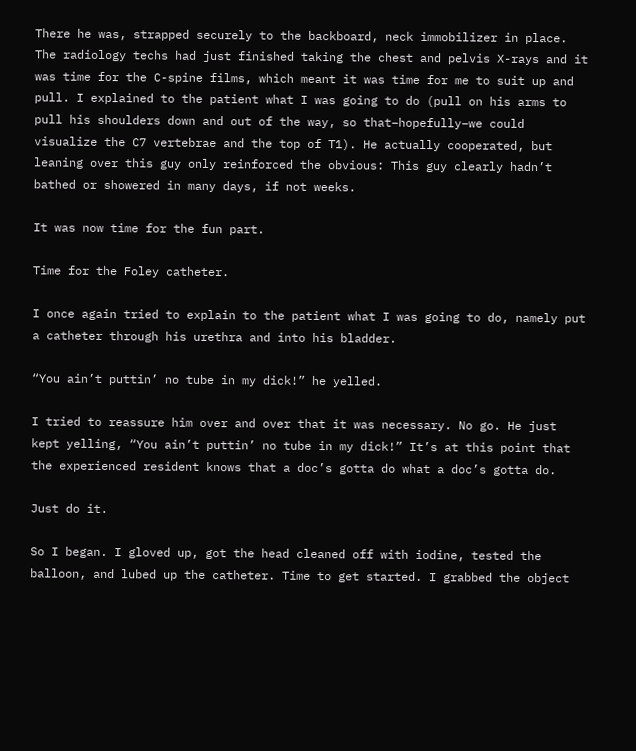There he was, strapped securely to the backboard, neck immobilizer in place. The radiology techs had just finished taking the chest and pelvis X-rays and it was time for the C-spine films, which meant it was time for me to suit up and pull. I explained to the patient what I was going to do (pull on his arms to pull his shoulders down and out of the way, so that–hopefully–we could visualize the C7 vertebrae and the top of T1). He actually cooperated, but leaning over this guy only reinforced the obvious: This guy clearly hadn’t bathed or showered in many days, if not weeks.

It was now time for the fun part.

Time for the Foley catheter.

I once again tried to explain to the patient what I was going to do, namely put a catheter through his urethra and into his bladder.

“You ain’t puttin’ no tube in my dick!” he yelled.

I tried to reassure him over and over that it was necessary. No go. He just kept yelling, “You ain’t puttin’ no tube in my dick!” It’s at this point that the experienced resident knows that a doc’s gotta do what a doc’s gotta do.

Just do it.

So I began. I gloved up, got the head cleaned off with iodine, tested the balloon, and lubed up the catheter. Time to get started. I grabbed the object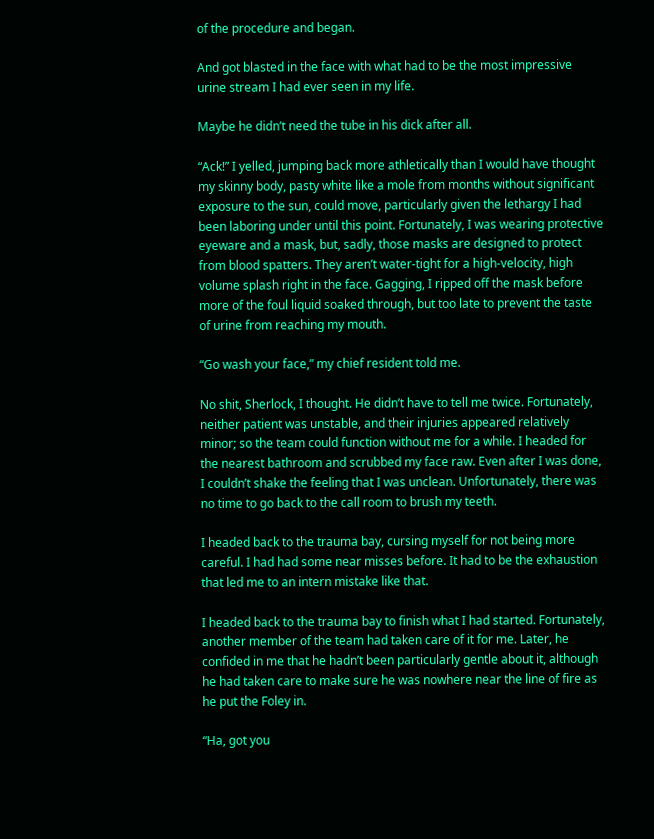of the procedure and began.

And got blasted in the face with what had to be the most impressive urine stream I had ever seen in my life.

Maybe he didn’t need the tube in his dick after all.

“Ack!” I yelled, jumping back more athletically than I would have thought my skinny body, pasty white like a mole from months without significant exposure to the sun, could move, particularly given the lethargy I had been laboring under until this point. Fortunately, I was wearing protective eyeware and a mask, but, sadly, those masks are designed to protect from blood spatters. They aren’t water-tight for a high-velocity, high volume splash right in the face. Gagging, I ripped off the mask before more of the foul liquid soaked through, but too late to prevent the taste of urine from reaching my mouth.

“Go wash your face,” my chief resident told me.

No shit, Sherlock, I thought. He didn’t have to tell me twice. Fortunately, neither patient was unstable, and their injuries appeared relatively minor; so the team could function without me for a while. I headed for the nearest bathroom and scrubbed my face raw. Even after I was done, I couldn’t shake the feeling that I was unclean. Unfortunately, there was no time to go back to the call room to brush my teeth.

I headed back to the trauma bay, cursing myself for not being more careful. I had had some near misses before. It had to be the exhaustion that led me to an intern mistake like that.

I headed back to the trauma bay to finish what I had started. Fortunately, another member of the team had taken care of it for me. Later, he confided in me that he hadn’t been particularly gentle about it, although he had taken care to make sure he was nowhere near the line of fire as he put the Foley in.

“Ha, got you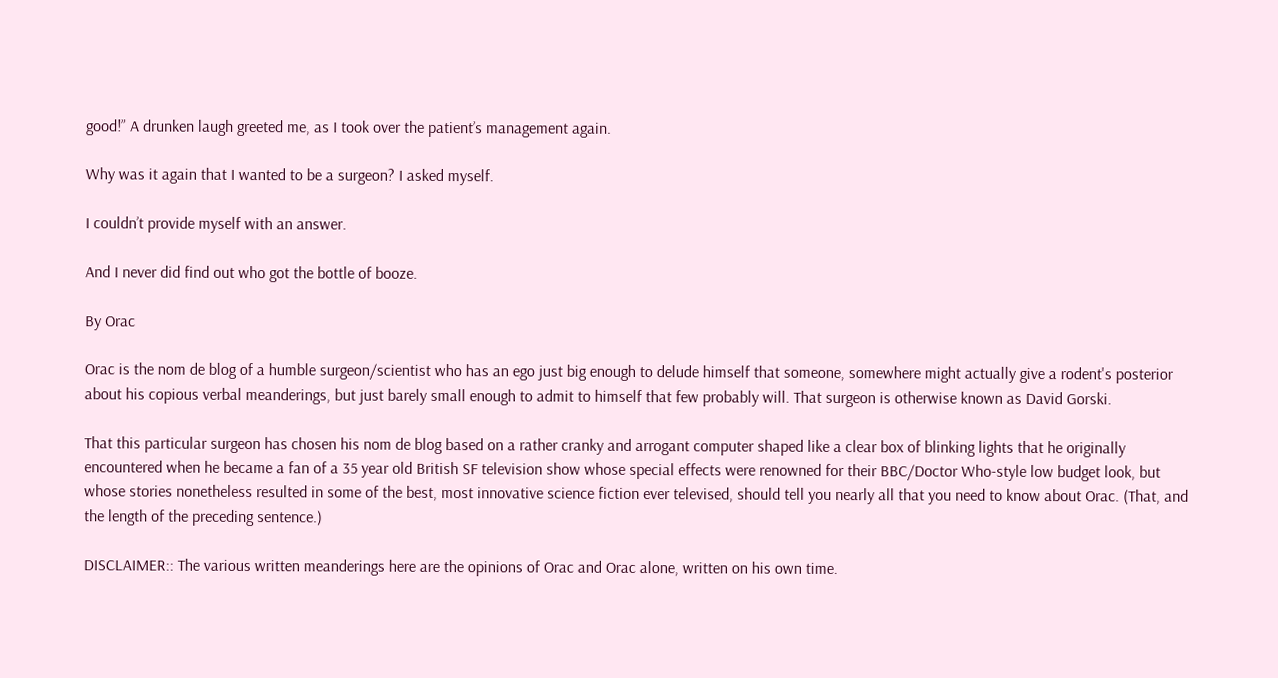good!” A drunken laugh greeted me, as I took over the patient’s management again.

Why was it again that I wanted to be a surgeon? I asked myself.

I couldn’t provide myself with an answer.

And I never did find out who got the bottle of booze.

By Orac

Orac is the nom de blog of a humble surgeon/scientist who has an ego just big enough to delude himself that someone, somewhere might actually give a rodent's posterior about his copious verbal meanderings, but just barely small enough to admit to himself that few probably will. That surgeon is otherwise known as David Gorski.

That this particular surgeon has chosen his nom de blog based on a rather cranky and arrogant computer shaped like a clear box of blinking lights that he originally encountered when he became a fan of a 35 year old British SF television show whose special effects were renowned for their BBC/Doctor Who-style low budget look, but whose stories nonetheless resulted in some of the best, most innovative science fiction ever televised, should tell you nearly all that you need to know about Orac. (That, and the length of the preceding sentence.)

DISCLAIMER:: The various written meanderings here are the opinions of Orac and Orac alone, written on his own time.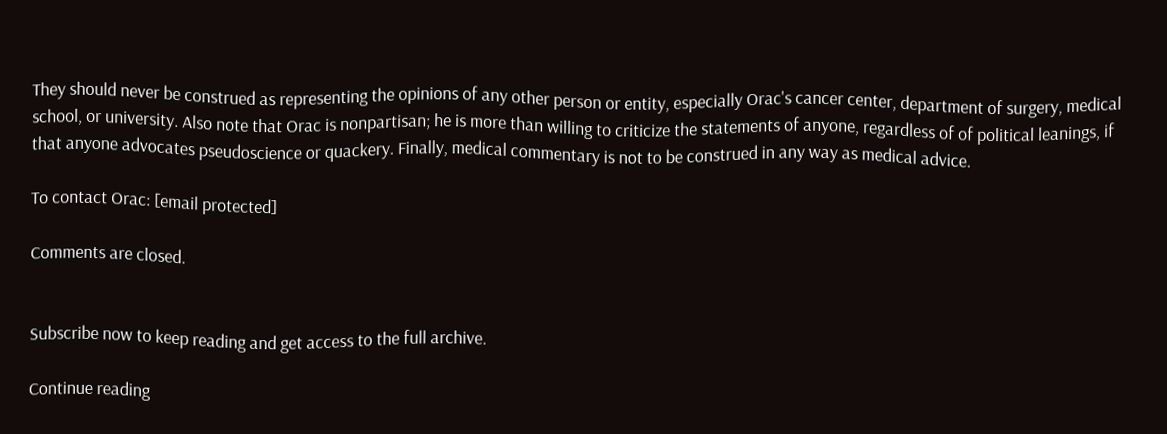They should never be construed as representing the opinions of any other person or entity, especially Orac's cancer center, department of surgery, medical school, or university. Also note that Orac is nonpartisan; he is more than willing to criticize the statements of anyone, regardless of of political leanings, if that anyone advocates pseudoscience or quackery. Finally, medical commentary is not to be construed in any way as medical advice.

To contact Orac: [email protected]

Comments are closed.


Subscribe now to keep reading and get access to the full archive.

Continue reading